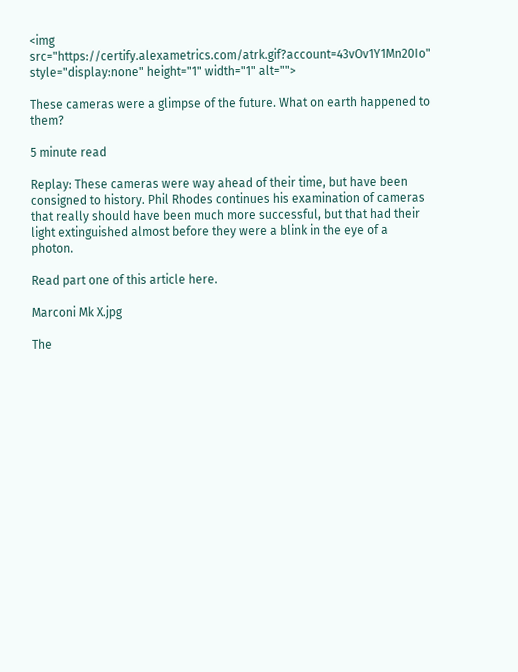<img src="https://certify.alexametrics.com/atrk.gif?account=43vOv1Y1Mn20Io" style="display:none" height="1" width="1" alt="">

These cameras were a glimpse of the future. What on earth happened to them?

5 minute read

Replay: These cameras were way ahead of their time, but have been consigned to history. Phil Rhodes continues his examination of cameras that really should have been much more successful, but that had their light extinguished almost before they were a blink in the eye of a photon.

Read part one of this article here.

Marconi Mk X.jpg

The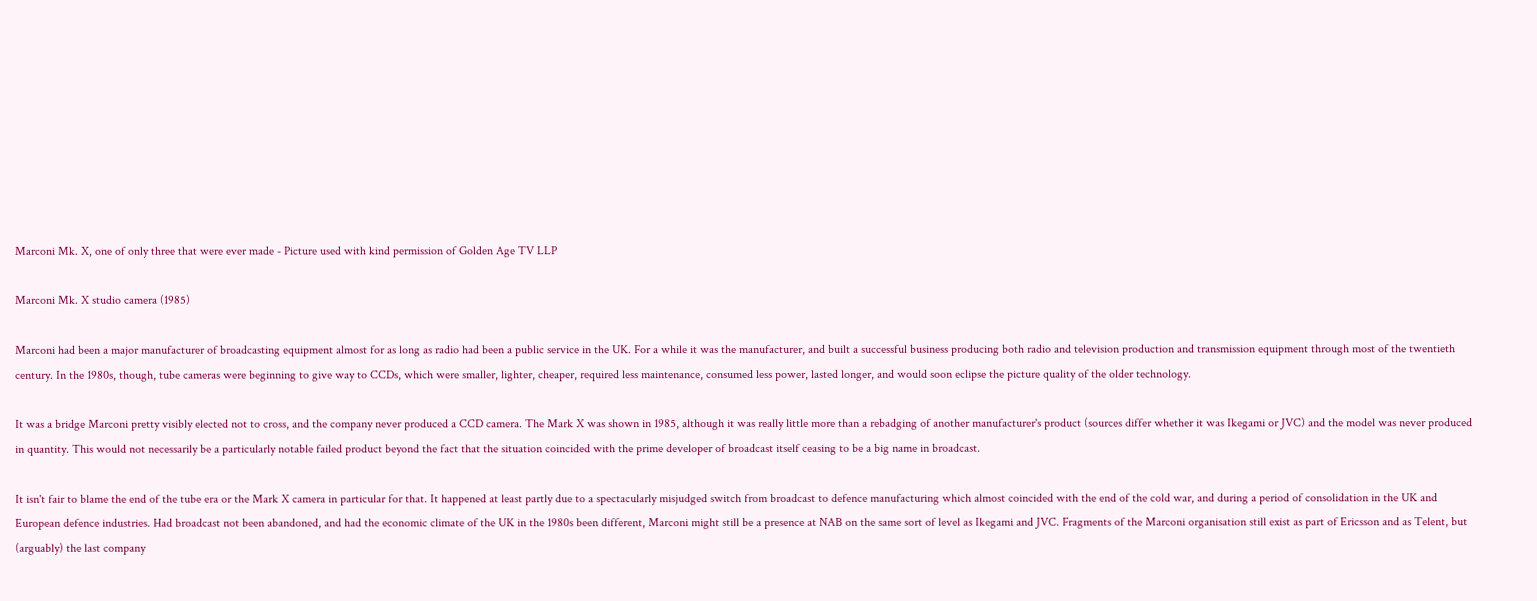Marconi Mk. X, one of only three that were ever made - Picture used with kind permission of Golden Age TV LLP

Marconi Mk. X studio camera (1985)

Marconi had been a major manufacturer of broadcasting equipment almost for as long as radio had been a public service in the UK. For a while it was the manufacturer, and built a successful business producing both radio and television production and transmission equipment through most of the twentieth century. In the 1980s, though, tube cameras were beginning to give way to CCDs, which were smaller, lighter, cheaper, required less maintenance, consumed less power, lasted longer, and would soon eclipse the picture quality of the older technology.

It was a bridge Marconi pretty visibly elected not to cross, and the company never produced a CCD camera. The Mark X was shown in 1985, although it was really little more than a rebadging of another manufacturer's product (sources differ whether it was Ikegami or JVC) and the model was never produced in quantity. This would not necessarily be a particularly notable failed product beyond the fact that the situation coincided with the prime developer of broadcast itself ceasing to be a big name in broadcast.

It isn't fair to blame the end of the tube era or the Mark X camera in particular for that. It happened at least partly due to a spectacularly misjudged switch from broadcast to defence manufacturing which almost coincided with the end of the cold war, and during a period of consolidation in the UK and European defence industries. Had broadcast not been abandoned, and had the economic climate of the UK in the 1980s been different, Marconi might still be a presence at NAB on the same sort of level as Ikegami and JVC. Fragments of the Marconi organisation still exist as part of Ericsson and as Telent, but (arguably) the last company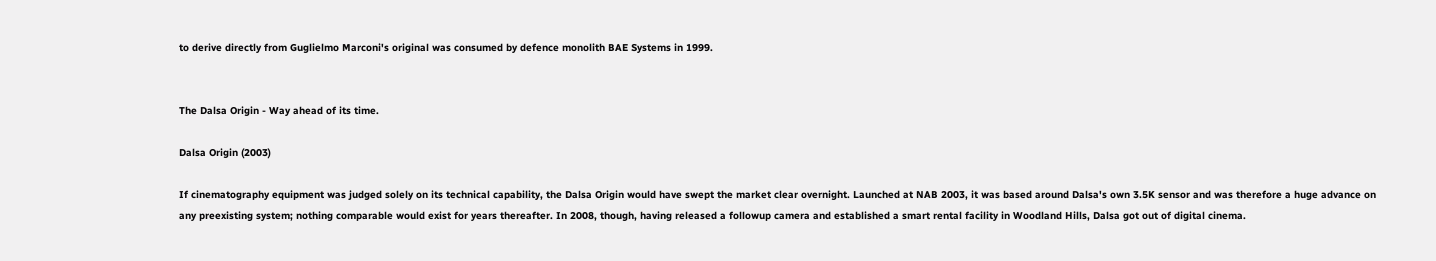to derive directly from Guglielmo Marconi's original was consumed by defence monolith BAE Systems in 1999.


The Dalsa Origin - Way ahead of its time.

Dalsa Origin (2003)

If cinematography equipment was judged solely on its technical capability, the Dalsa Origin would have swept the market clear overnight. Launched at NAB 2003, it was based around Dalsa's own 3.5K sensor and was therefore a huge advance on any preexisting system; nothing comparable would exist for years thereafter. In 2008, though, having released a followup camera and established a smart rental facility in Woodland Hills, Dalsa got out of digital cinema.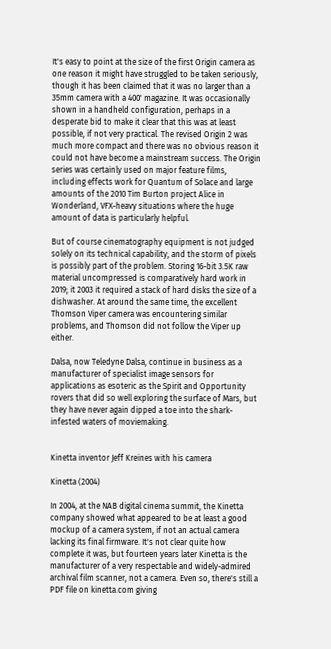It's easy to point at the size of the first Origin camera as one reason it might have struggled to be taken seriously, though it has been claimed that it was no larger than a 35mm camera with a 400' magazine. It was occasionally shown in a handheld configuration, perhaps in a desperate bid to make it clear that this was at least possible, if not very practical. The revised Origin 2 was much more compact and there was no obvious reason it could not have become a mainstream success. The Origin series was certainly used on major feature films, including effects work for Quantum of Solace and large amounts of the 2010 Tim Burton project Alice in Wonderland, VFX-heavy situations where the huge amount of data is particularly helpful.

But of course cinematography equipment is not judged solely on its technical capability, and the storm of pixels is possibly part of the problem. Storing 16-bit 3.5K raw material uncompressed is comparatively hard work in 2019; it 2003 it required a stack of hard disks the size of a dishwasher. At around the same time, the excellent Thomson Viper camera was encountering similar problems, and Thomson did not follow the Viper up either.

Dalsa, now Teledyne Dalsa, continue in business as a manufacturer of specialist image sensors for applications as esoteric as the Spirit and Opportunity rovers that did so well exploring the surface of Mars, but they have never again dipped a toe into the shark-infested waters of moviemaking.


Kinetta inventor Jeff Kreines with his camera

Kinetta (2004)

In 2004, at the NAB digital cinema summit, the Kinetta company showed what appeared to be at least a good mockup of a camera system, if not an actual camera lacking its final firmware. It's not clear quite how complete it was, but fourteen years later Kinetta is the manufacturer of a very respectable and widely-admired archival film scanner, not a camera. Even so, there's still a PDF file on kinetta.com giving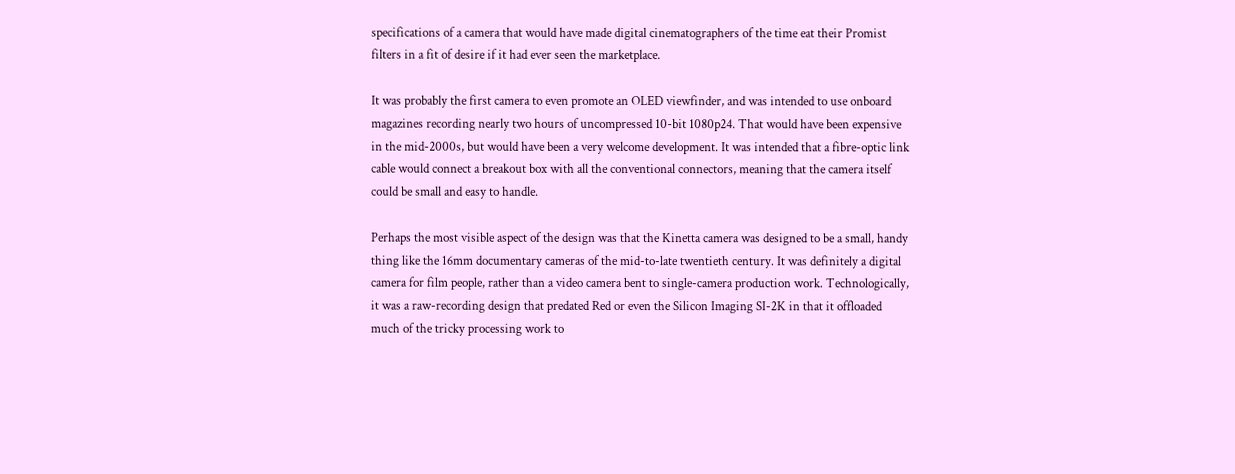specifications of a camera that would have made digital cinematographers of the time eat their Promist filters in a fit of desire if it had ever seen the marketplace.

It was probably the first camera to even promote an OLED viewfinder, and was intended to use onboard magazines recording nearly two hours of uncompressed 10-bit 1080p24. That would have been expensive in the mid-2000s, but would have been a very welcome development. It was intended that a fibre-optic link cable would connect a breakout box with all the conventional connectors, meaning that the camera itself could be small and easy to handle.

Perhaps the most visible aspect of the design was that the Kinetta camera was designed to be a small, handy thing like the 16mm documentary cameras of the mid-to-late twentieth century. It was definitely a digital camera for film people, rather than a video camera bent to single-camera production work. Technologically, it was a raw-recording design that predated Red or even the Silicon Imaging SI-2K in that it offloaded much of the tricky processing work to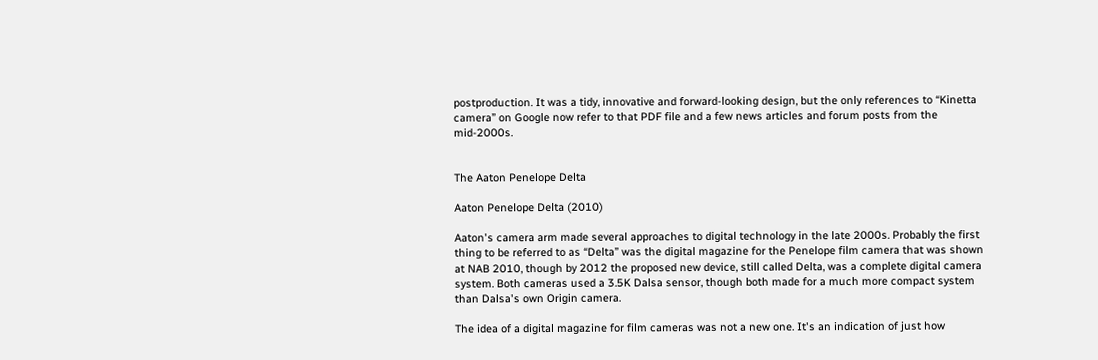postproduction. It was a tidy, innovative and forward-looking design, but the only references to “Kinetta camera” on Google now refer to that PDF file and a few news articles and forum posts from the mid-2000s.


The Aaton Penelope Delta

Aaton Penelope Delta (2010)

Aaton's camera arm made several approaches to digital technology in the late 2000s. Probably the first thing to be referred to as “Delta” was the digital magazine for the Penelope film camera that was shown at NAB 2010, though by 2012 the proposed new device, still called Delta, was a complete digital camera system. Both cameras used a 3.5K Dalsa sensor, though both made for a much more compact system than Dalsa's own Origin camera.

The idea of a digital magazine for film cameras was not a new one. It's an indication of just how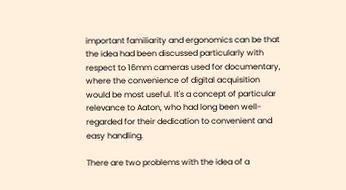important familiarity and ergonomics can be that the idea had been discussed particularly with respect to 16mm cameras used for documentary, where the convenience of digital acquisition would be most useful. It's a concept of particular relevance to Aaton, who had long been well-regarded for their dedication to convenient and easy handling.

There are two problems with the idea of a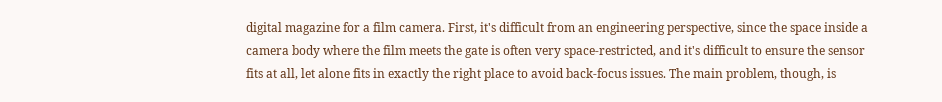digital magazine for a film camera. First, it's difficult from an engineering perspective, since the space inside a camera body where the film meets the gate is often very space-restricted, and it's difficult to ensure the sensor fits at all, let alone fits in exactly the right place to avoid back-focus issues. The main problem, though, is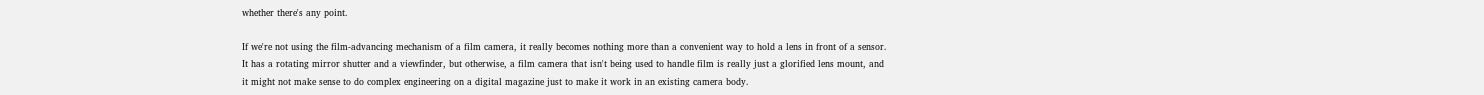whether there's any point.

If we're not using the film-advancing mechanism of a film camera, it really becomes nothing more than a convenient way to hold a lens in front of a sensor. It has a rotating mirror shutter and a viewfinder, but otherwise, a film camera that isn't being used to handle film is really just a glorified lens mount, and it might not make sense to do complex engineering on a digital magazine just to make it work in an existing camera body.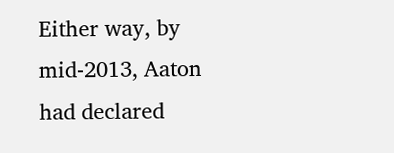Either way, by mid-2013, Aaton had declared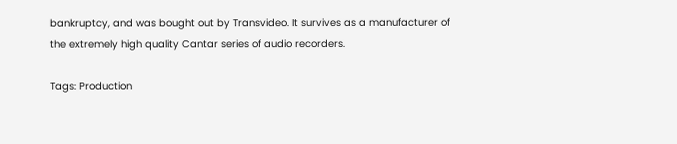bankruptcy, and was bought out by Transvideo. It survives as a manufacturer of the extremely high quality Cantar series of audio recorders.

Tags: Production